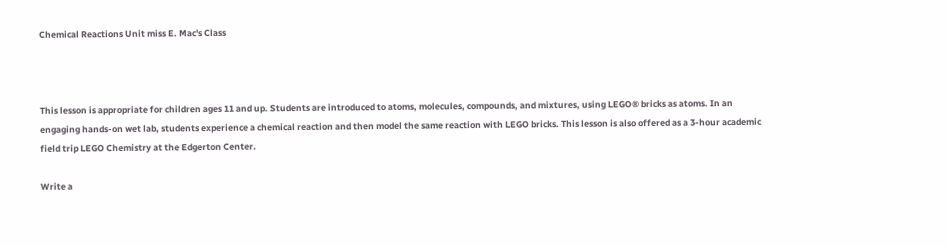Chemical Reactions Unit miss E. Mac's Class



This lesson is appropriate for children ages 11 and up. Students are introduced to atoms, molecules, compounds, and mixtures, using LEGO® bricks as atoms. In an engaging hands-on wet lab, students experience a chemical reaction and then model the same reaction with LEGO bricks. This lesson is also offered as a 3-hour academic field trip LEGO Chemistry at the Edgerton Center.

Write a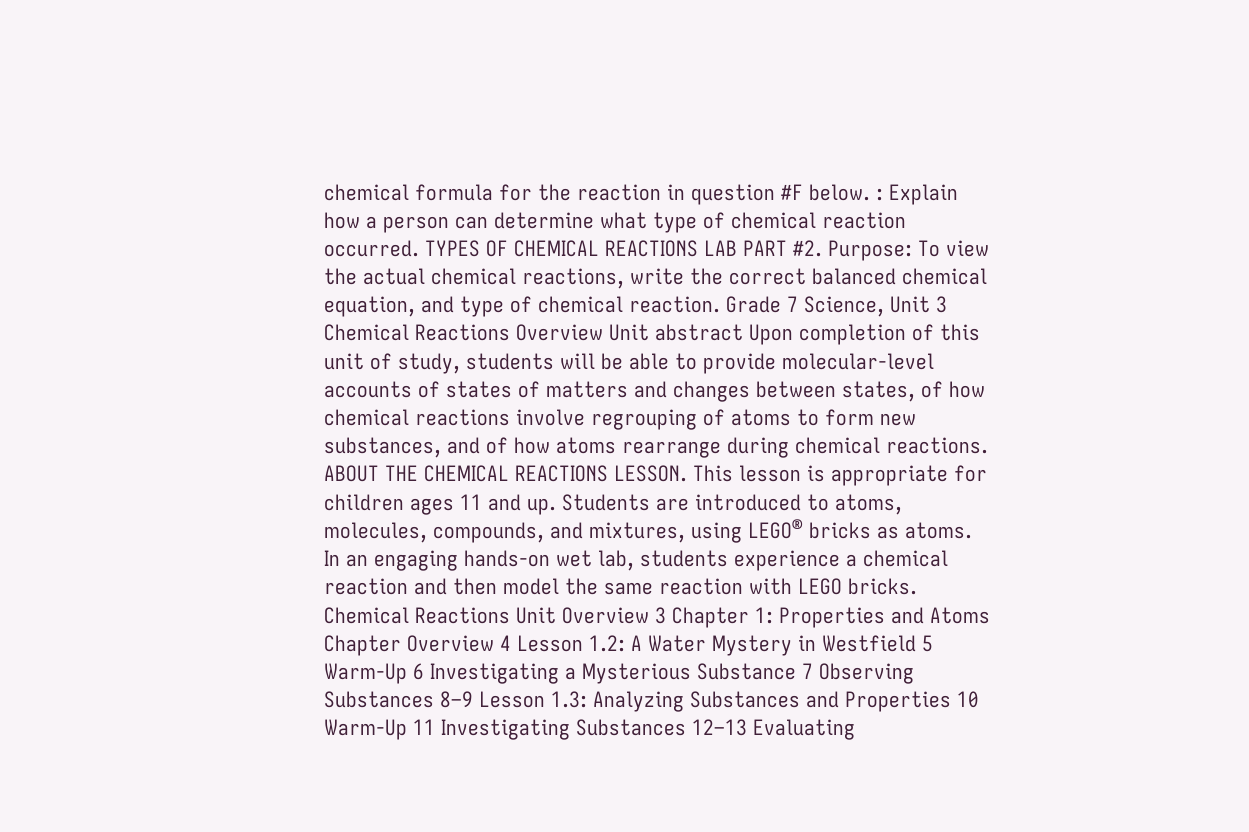chemical formula for the reaction in question #F below. : Explain how a person can determine what type of chemical reaction occurred. TYPES OF CHEMICAL REACTIONS LAB PART #2. Purpose: To view the actual chemical reactions, write the correct balanced chemical equation, and type of chemical reaction. Grade 7 Science, Unit 3 Chemical Reactions Overview Unit abstract Upon completion of this unit of study, students will be able to provide molecular-level accounts of states of matters and changes between states, of how chemical reactions involve regrouping of atoms to form new substances, and of how atoms rearrange during chemical reactions. ABOUT THE CHEMICAL REACTIONS LESSON. This lesson is appropriate for children ages 11 and up. Students are introduced to atoms, molecules, compounds, and mixtures, using LEGO® bricks as atoms. In an engaging hands-on wet lab, students experience a chemical reaction and then model the same reaction with LEGO bricks. Chemical Reactions Unit Overview 3 Chapter 1: Properties and Atoms Chapter Overview 4 Lesson 1.2: A Water Mystery in Westfield 5 Warm-Up 6 Investigating a Mysterious Substance 7 Observing Substances 8–9 Lesson 1.3: Analyzing Substances and Properties 10 Warm-Up 11 Investigating Substances 12–13 Evaluating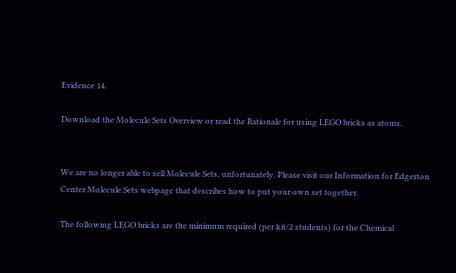Evidence 14.

Download the Molecule Sets Overview or read the Rationale for using LEGO bricks as atoms.


We are no longer able to sell Molecule Sets, unfortunately. Please visit our Information for Edgerton Center Molecule Sets webpage that describes how to put your own set together.

The following LEGO bricks are the minimum required (per kit/2 students) for the Chemical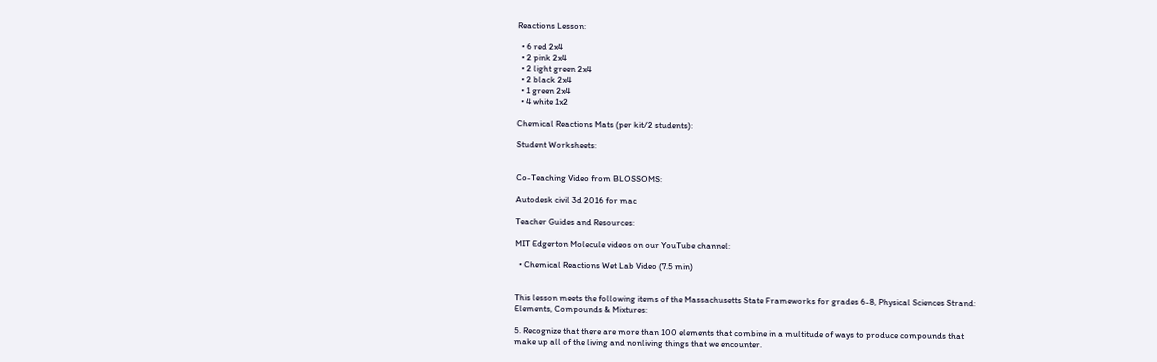Reactions Lesson:

  • 6 red 2x4
  • 2 pink 2x4
  • 2 light green 2x4
  • 2 black 2x4
  • 1 green 2x4
  • 4 white 1x2

Chemical Reactions Mats (per kit/2 students):

Student Worksheets:


Co-Teaching Video from BLOSSOMS:

Autodesk civil 3d 2016 for mac

Teacher Guides and Resources:

MIT Edgerton Molecule videos on our YouTube channel:

  • Chemical Reactions Wet Lab Video (7.5 min)


This lesson meets the following items of the Massachusetts State Frameworks for grades 6-8, Physical Sciences Strand: Elements, Compounds & Mixtures:

5. Recognize that there are more than 100 elements that combine in a multitude of ways to produce compounds that make up all of the living and nonliving things that we encounter.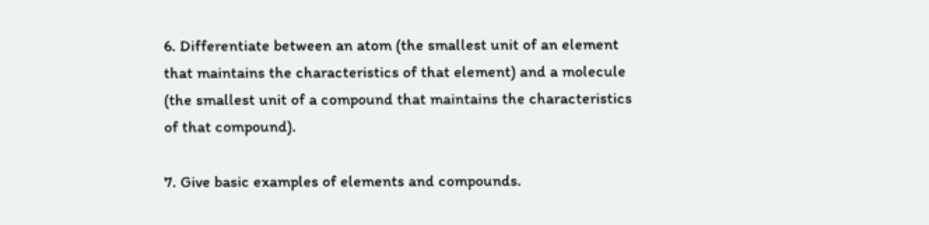6. Differentiate between an atom (the smallest unit of an element that maintains the characteristics of that element) and a molecule (the smallest unit of a compound that maintains the characteristics of that compound).

7. Give basic examples of elements and compounds.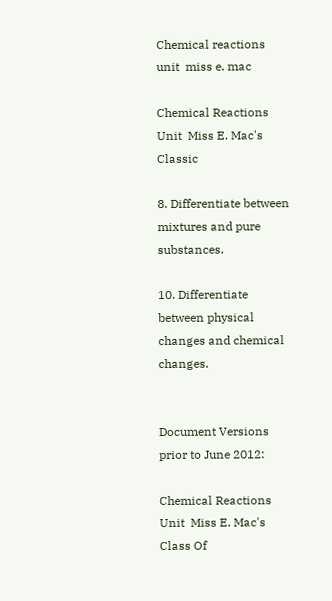Chemical reactions unit  miss e. mac

Chemical Reactions Unit  Miss E. Mac's Classic

8. Differentiate between mixtures and pure substances.

10. Differentiate between physical changes and chemical changes.


Document Versions prior to June 2012:

Chemical Reactions Unit  Miss E. Mac's Class Of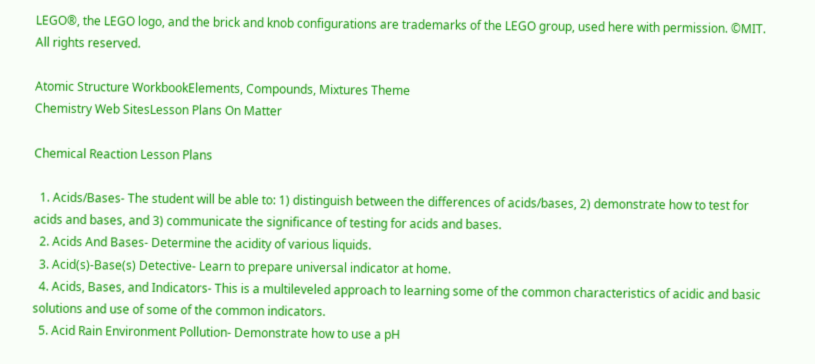LEGO®, the LEGO logo, and the brick and knob configurations are trademarks of the LEGO group, used here with permission. ©MIT. All rights reserved.

Atomic Structure WorkbookElements, Compounds, Mixtures Theme
Chemistry Web SitesLesson Plans On Matter

Chemical Reaction Lesson Plans

  1. Acids/Bases- The student will be able to: 1) distinguish between the differences of acids/bases, 2) demonstrate how to test for acids and bases, and 3) communicate the significance of testing for acids and bases.
  2. Acids And Bases- Determine the acidity of various liquids.
  3. Acid(s)-Base(s) Detective- Learn to prepare universal indicator at home.
  4. Acids, Bases, and Indicators- This is a multileveled approach to learning some of the common characteristics of acidic and basic solutions and use of some of the common indicators.
  5. Acid Rain Environment Pollution- Demonstrate how to use a pH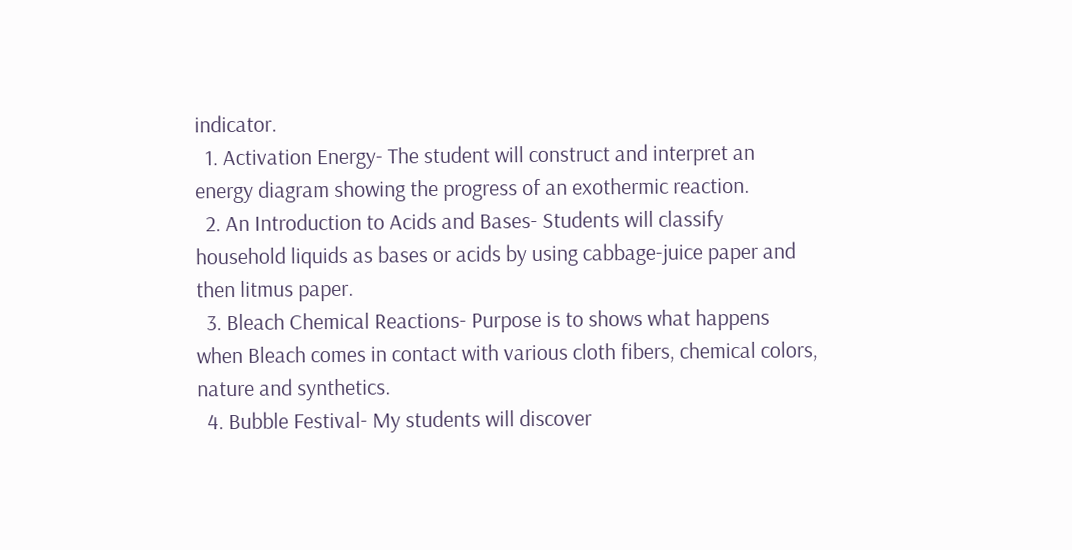indicator.
  1. Activation Energy- The student will construct and interpret an energy diagram showing the progress of an exothermic reaction.
  2. An Introduction to Acids and Bases- Students will classify household liquids as bases or acids by using cabbage-juice paper and then litmus paper.
  3. Bleach Chemical Reactions- Purpose is to shows what happens when Bleach comes in contact with various cloth fibers, chemical colors, nature and synthetics.
  4. Bubble Festival- My students will discover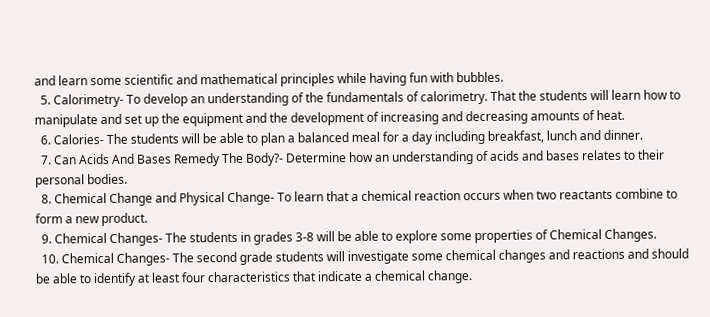and learn some scientific and mathematical principles while having fun with bubbles.
  5. Calorimetry- To develop an understanding of the fundamentals of calorimetry. That the students will learn how to manipulate and set up the equipment and the development of increasing and decreasing amounts of heat.
  6. Calories- The students will be able to plan a balanced meal for a day including breakfast, lunch and dinner.
  7. Can Acids And Bases Remedy The Body?- Determine how an understanding of acids and bases relates to their personal bodies.
  8. Chemical Change and Physical Change- To learn that a chemical reaction occurs when two reactants combine to form a new product.
  9. Chemical Changes- The students in grades 3-8 will be able to explore some properties of Chemical Changes.
  10. Chemical Changes- The second grade students will investigate some chemical changes and reactions and should be able to identify at least four characteristics that indicate a chemical change.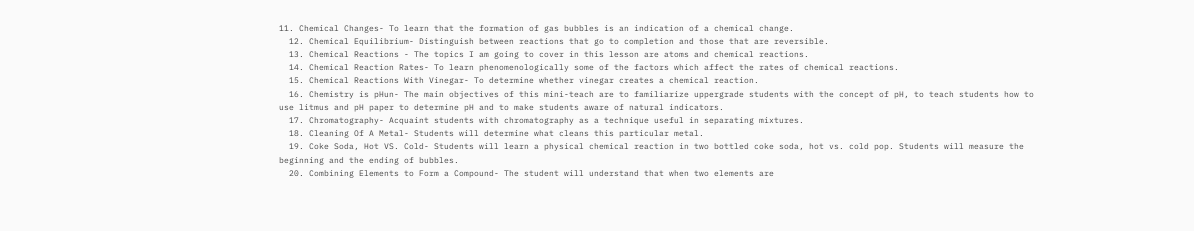11. Chemical Changes- To learn that the formation of gas bubbles is an indication of a chemical change.
  12. Chemical Equilibrium- Distinguish between reactions that go to completion and those that are reversible.
  13. Chemical Reactions - The topics I am going to cover in this lesson are atoms and chemical reactions.
  14. Chemical Reaction Rates- To learn phenomenologically some of the factors which affect the rates of chemical reactions.
  15. Chemical Reactions With Vinegar- To determine whether vinegar creates a chemical reaction.
  16. Chemistry is pHun- The main objectives of this mini-teach are to familiarize uppergrade students with the concept of pH, to teach students how to use litmus and pH paper to determine pH and to make students aware of natural indicators.
  17. Chromatography- Acquaint students with chromatography as a technique useful in separating mixtures.
  18. Cleaning Of A Metal- Students will determine what cleans this particular metal.
  19. Coke Soda, Hot VS. Cold- Students will learn a physical chemical reaction in two bottled coke soda, hot vs. cold pop. Students will measure the beginning and the ending of bubbles.
  20. Combining Elements to Form a Compound- The student will understand that when two elements are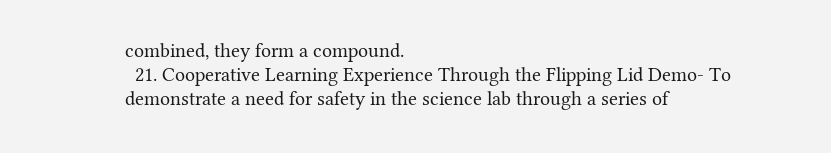combined, they form a compound.
  21. Cooperative Learning Experience Through the Flipping Lid Demo- To demonstrate a need for safety in the science lab through a series of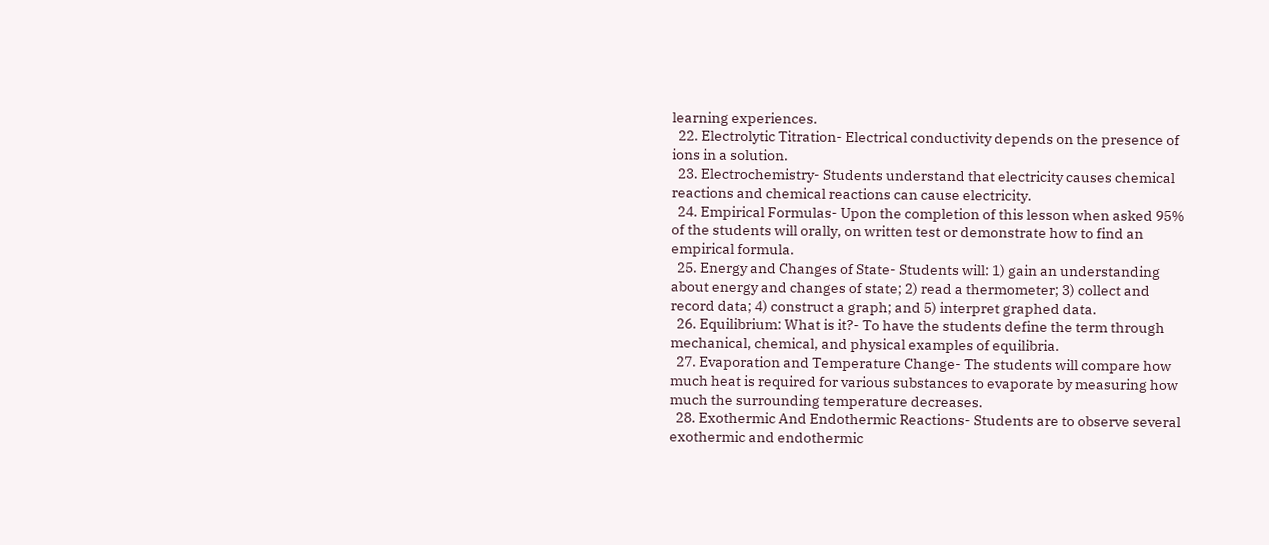learning experiences.
  22. Electrolytic Titration- Electrical conductivity depends on the presence of ions in a solution.
  23. Electrochemistry- Students understand that electricity causes chemical reactions and chemical reactions can cause electricity.
  24. Empirical Formulas- Upon the completion of this lesson when asked 95% of the students will orally, on written test or demonstrate how to find an empirical formula.
  25. Energy and Changes of State- Students will: 1) gain an understanding about energy and changes of state; 2) read a thermometer; 3) collect and record data; 4) construct a graph; and 5) interpret graphed data.
  26. Equilibrium: What is it?- To have the students define the term through mechanical, chemical, and physical examples of equilibria.
  27. Evaporation and Temperature Change- The students will compare how much heat is required for various substances to evaporate by measuring how much the surrounding temperature decreases.
  28. Exothermic And Endothermic Reactions- Students are to observe several exothermic and endothermic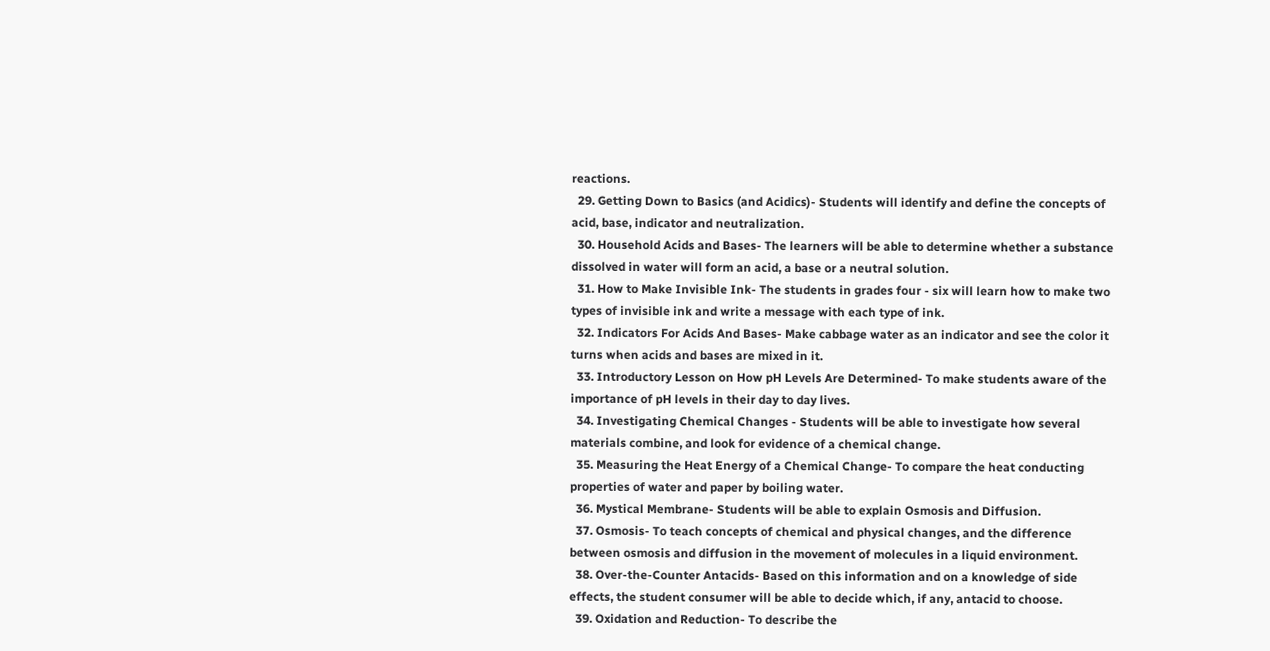reactions.
  29. Getting Down to Basics (and Acidics)- Students will identify and define the concepts of acid, base, indicator and neutralization.
  30. Household Acids and Bases- The learners will be able to determine whether a substance dissolved in water will form an acid, a base or a neutral solution.
  31. How to Make Invisible Ink- The students in grades four - six will learn how to make two types of invisible ink and write a message with each type of ink.
  32. Indicators For Acids And Bases- Make cabbage water as an indicator and see the color it turns when acids and bases are mixed in it.
  33. Introductory Lesson on How pH Levels Are Determined- To make students aware of the importance of pH levels in their day to day lives.
  34. Investigating Chemical Changes - Students will be able to investigate how several materials combine, and look for evidence of a chemical change.
  35. Measuring the Heat Energy of a Chemical Change- To compare the heat conducting properties of water and paper by boiling water.
  36. Mystical Membrane- Students will be able to explain Osmosis and Diffusion.
  37. Osmosis- To teach concepts of chemical and physical changes, and the difference between osmosis and diffusion in the movement of molecules in a liquid environment.
  38. Over-the-Counter Antacids- Based on this information and on a knowledge of side effects, the student consumer will be able to decide which, if any, antacid to choose.
  39. Oxidation and Reduction- To describe the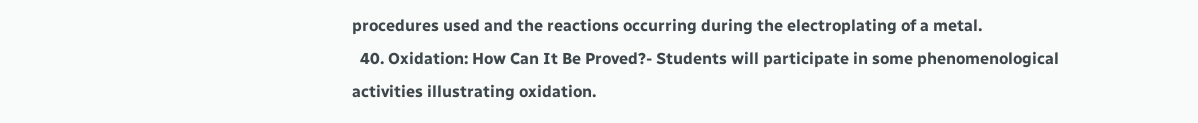procedures used and the reactions occurring during the electroplating of a metal.
  40. Oxidation: How Can It Be Proved?- Students will participate in some phenomenological activities illustrating oxidation.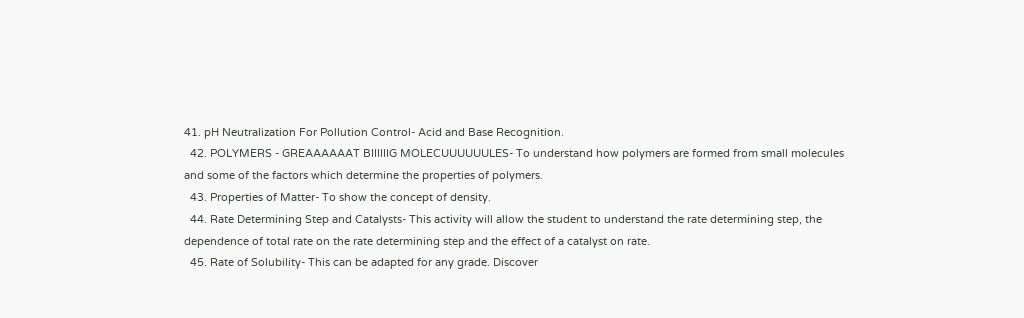41. pH Neutralization For Pollution Control- Acid and Base Recognition.
  42. POLYMERS - GREAAAAAAT BIIIIIIG MOLECUUUUUULES- To understand how polymers are formed from small molecules and some of the factors which determine the properties of polymers.
  43. Properties of Matter- To show the concept of density.
  44. Rate Determining Step and Catalysts- This activity will allow the student to understand the rate determining step, the dependence of total rate on the rate determining step and the effect of a catalyst on rate.
  45. Rate of Solubility- This can be adapted for any grade. Discover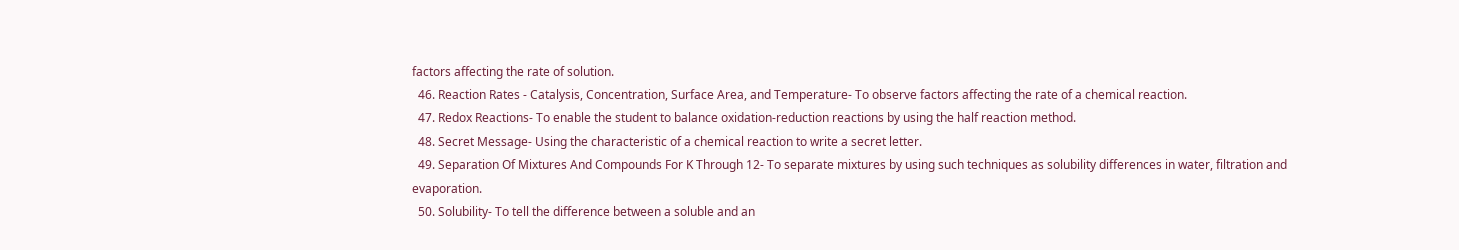factors affecting the rate of solution.
  46. Reaction Rates - Catalysis, Concentration, Surface Area, and Temperature- To observe factors affecting the rate of a chemical reaction.
  47. Redox Reactions- To enable the student to balance oxidation-reduction reactions by using the half reaction method.
  48. Secret Message- Using the characteristic of a chemical reaction to write a secret letter.
  49. Separation Of Mixtures And Compounds For K Through 12- To separate mixtures by using such techniques as solubility differences in water, filtration and evaporation.
  50. Solubility- To tell the difference between a soluble and an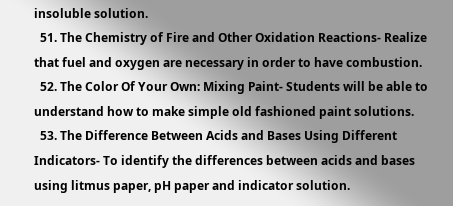insoluble solution.
  51. The Chemistry of Fire and Other Oxidation Reactions- Realize that fuel and oxygen are necessary in order to have combustion.
  52. The Color Of Your Own: Mixing Paint- Students will be able to understand how to make simple old fashioned paint solutions.
  53. The Difference Between Acids and Bases Using Different Indicators- To identify the differences between acids and bases using litmus paper, pH paper and indicator solution.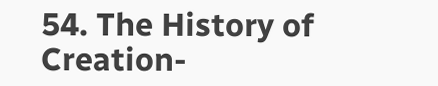54. The History of Creation-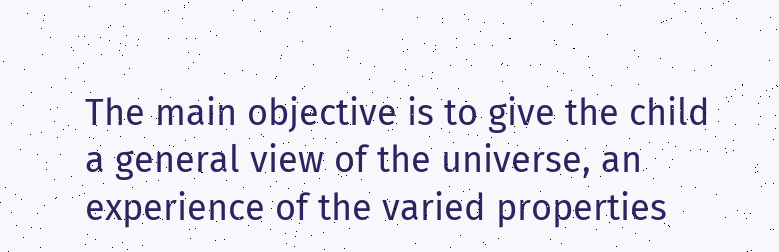The main objective is to give the child a general view of the universe, an experience of the varied properties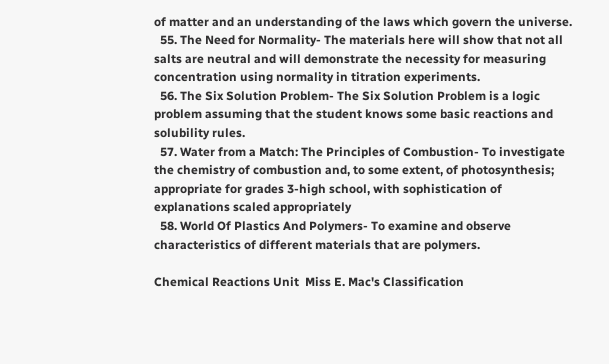of matter and an understanding of the laws which govern the universe.
  55. The Need for Normality- The materials here will show that not all salts are neutral and will demonstrate the necessity for measuring concentration using normality in titration experiments.
  56. The Six Solution Problem- The Six Solution Problem is a logic problem assuming that the student knows some basic reactions and solubility rules.
  57. Water from a Match: The Principles of Combustion- To investigate the chemistry of combustion and, to some extent, of photosynthesis; appropriate for grades 3-high school, with sophistication of explanations scaled appropriately
  58. World Of Plastics And Polymers- To examine and observe characteristics of different materials that are polymers.

Chemical Reactions Unit  Miss E. Mac's Classification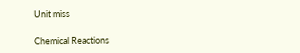Unit miss

Chemical Reactions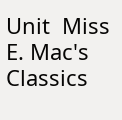Unit  Miss E. Mac's Classics